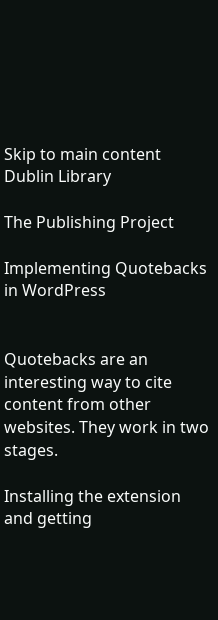Skip to main content
Dublin Library

The Publishing Project

Implementing Quotebacks in WordPress


Quotebacks are an interesting way to cite content from other websites. They work in two stages.

Installing the extension and getting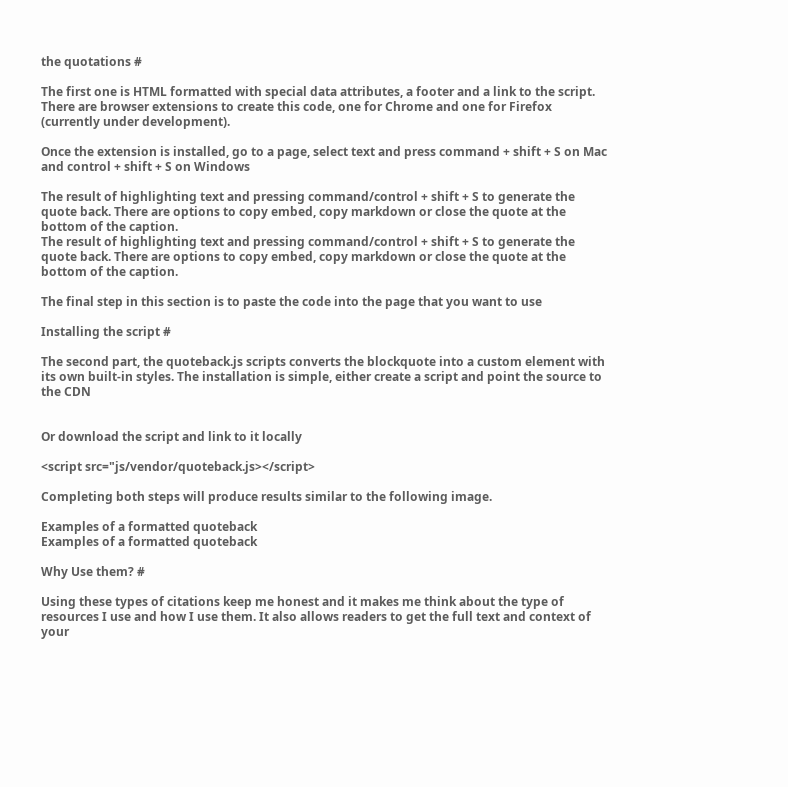the quotations #

The first one is HTML formatted with special data attributes, a footer and a link to the script. There are browser extensions to create this code, one for Chrome and one for Firefox (currently under development).

Once the extension is installed, go to a page, select text and press command + shift + S on Mac and control + shift + S on Windows

The result of highlighting text and pressing command/control + shift + S to generate the quote back. There are options to copy embed, copy markdown or close the quote at the bottom of the caption.
The result of highlighting text and pressing command/control + shift + S to generate the quote back. There are options to copy embed, copy markdown or close the quote at the bottom of the caption.

The final step in this section is to paste the code into the page that you want to use

Installing the script #

The second part, the quoteback.js scripts converts the blockquote into a custom element with its own built-in styles. The installation is simple, either create a script and point the source to the CDN


Or download the script and link to it locally

<script src="js/vendor/quoteback.js></script>

Completing both steps will produce results similar to the following image.

Examples of a formatted quoteback
Examples of a formatted quoteback

Why Use them? #

Using these types of citations keep me honest and it makes me think about the type of resources I use and how I use them. It also allows readers to get the full text and context of your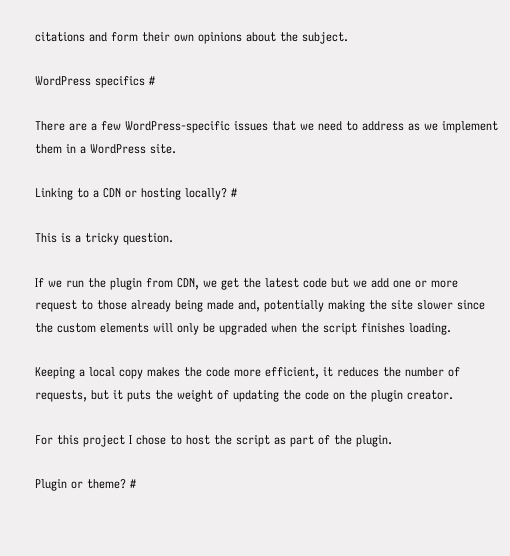citations and form their own opinions about the subject.

WordPress specifics #

There are a few WordPress-specific issues that we need to address as we implement them in a WordPress site.

Linking to a CDN or hosting locally? #

This is a tricky question.

If we run the plugin from CDN, we get the latest code but we add one or more request to those already being made and, potentially making the site slower since the custom elements will only be upgraded when the script finishes loading.

Keeping a local copy makes the code more efficient, it reduces the number of requests, but it puts the weight of updating the code on the plugin creator.

For this project I chose to host the script as part of the plugin.

Plugin or theme? #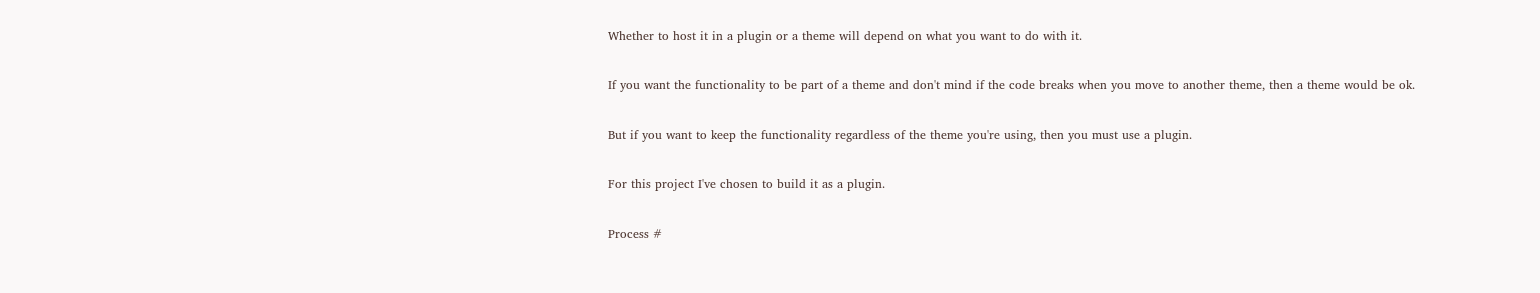Whether to host it in a plugin or a theme will depend on what you want to do with it.

If you want the functionality to be part of a theme and don't mind if the code breaks when you move to another theme, then a theme would be ok.

But if you want to keep the functionality regardless of the theme you're using, then you must use a plugin.

For this project I've chosen to build it as a plugin.

Process #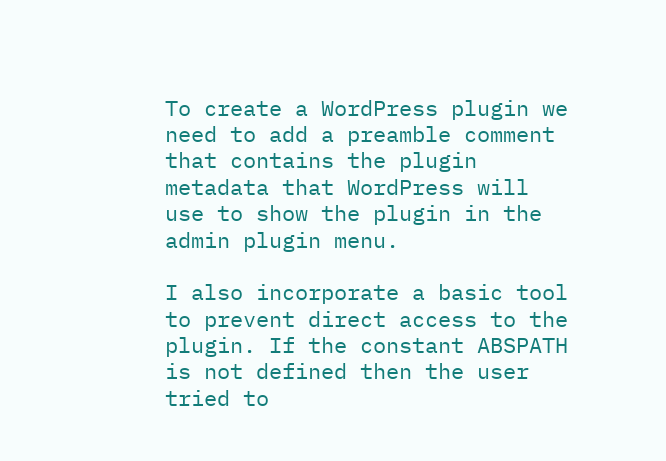To create a WordPress plugin we need to add a preamble comment that contains the plugin metadata that WordPress will use to show the plugin in the admin plugin menu.

I also incorporate a basic tool to prevent direct access to the plugin. If the constant ABSPATH is not defined then the user tried to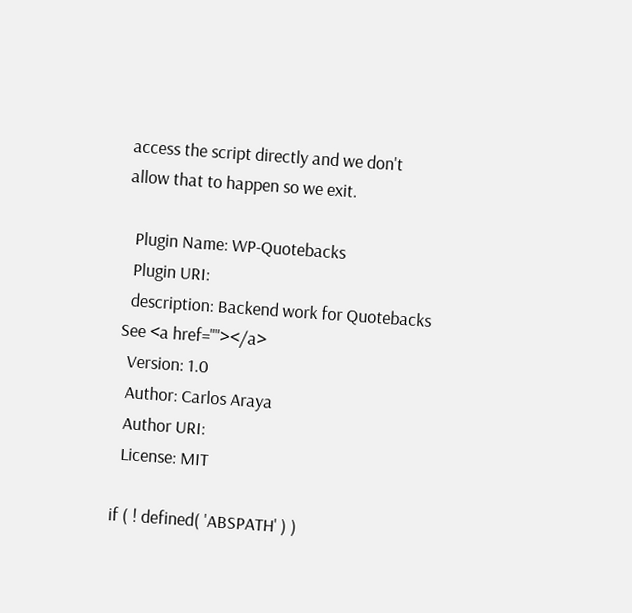access the script directly and we don't allow that to happen so we exit.

  Plugin Name: WP-Quotebacks
  Plugin URI:
  description: Backend work for Quotebacks See <a href=""></a>
  Version: 1.0
  Author: Carlos Araya
  Author URI:
  License: MIT

if ( ! defined( 'ABSPATH' ) )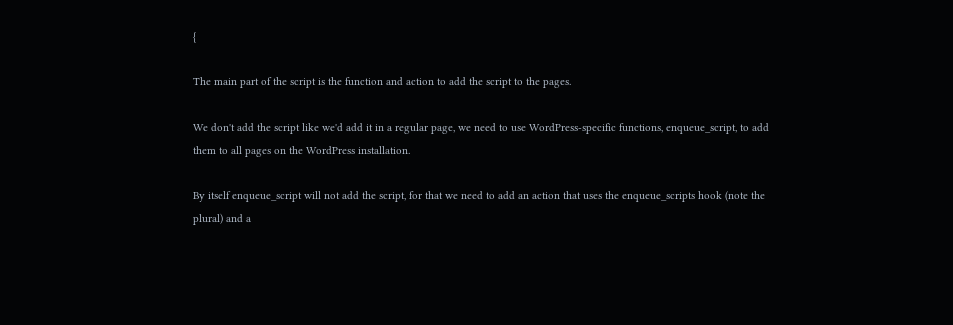{

The main part of the script is the function and action to add the script to the pages.

We don't add the script like we'd add it in a regular page, we need to use WordPress-specific functions, enqueue_script, to add them to all pages on the WordPress installation.

By itself enqueue_script will not add the script, for that we need to add an action that uses the enqueue_scripts hook (note the plural) and a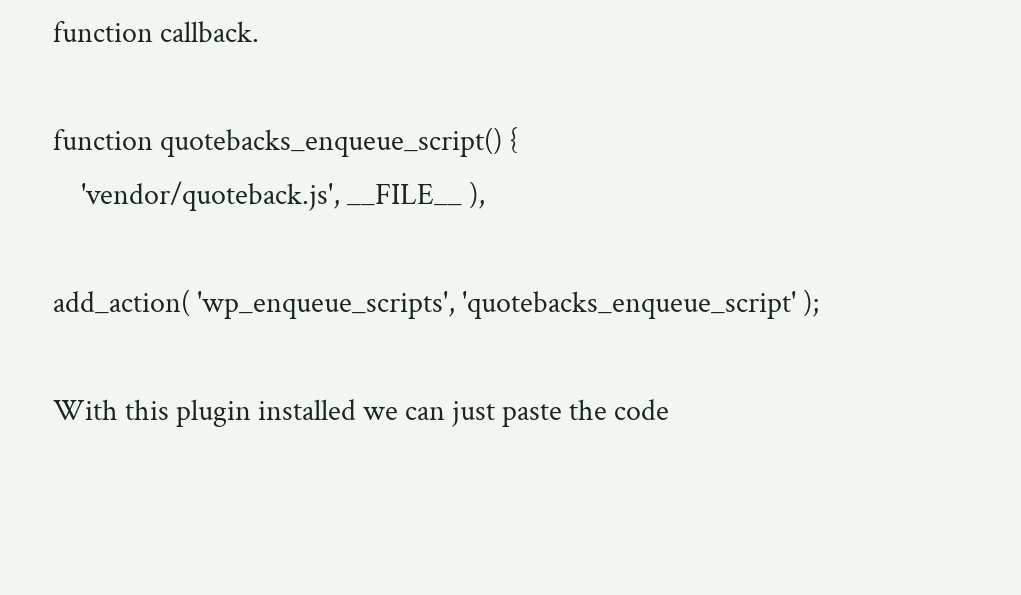function callback.

function quotebacks_enqueue_script() {
    'vendor/quoteback.js', __FILE__ ),

add_action( 'wp_enqueue_scripts', 'quotebacks_enqueue_script' );

With this plugin installed we can just paste the code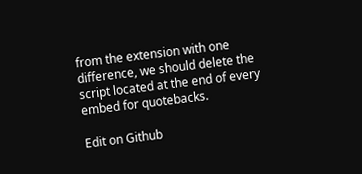from the extension with one difference, we should delete the script located at the end of every embed for quotebacks.

Edit on Github